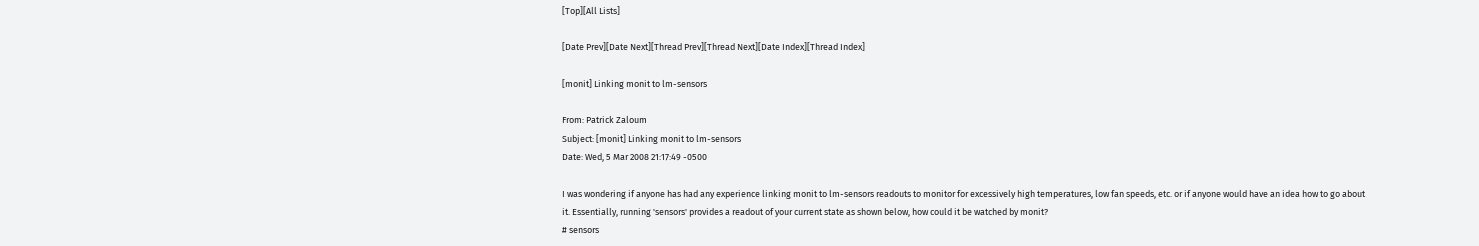[Top][All Lists]

[Date Prev][Date Next][Thread Prev][Thread Next][Date Index][Thread Index]

[monit] Linking monit to lm-sensors

From: Patrick Zaloum
Subject: [monit] Linking monit to lm-sensors
Date: Wed, 5 Mar 2008 21:17:49 -0500

I was wondering if anyone has had any experience linking monit to lm-sensors readouts to monitor for excessively high temperatures, low fan speeds, etc. or if anyone would have an idea how to go about it. Essentially, running 'sensors' provides a readout of your current state as shown below, how could it be watched by monit?
# sensors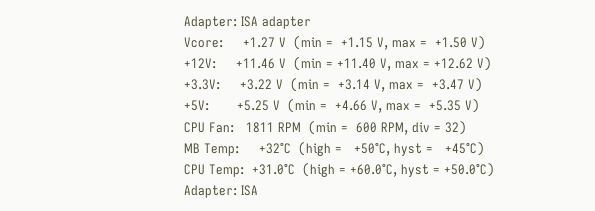Adapter: ISA adapter
Vcore:     +1.27 V  (min =  +1.15 V, max =  +1.50 V)
+12V:     +11.46 V  (min = +11.40 V, max = +12.62 V)
+3.3V:     +3.22 V  (min =  +3.14 V, max =  +3.47 V)
+5V:       +5.25 V  (min =  +4.66 V, max =  +5.35 V)
CPU Fan:   1811 RPM  (min =  600 RPM, div = 32)
MB Temp:     +32°C  (high =   +50°C, hyst =   +45°C)
CPU Temp:  +31.0°C  (high = +60.0°C, hyst = +50.0°C)
Adapter: ISA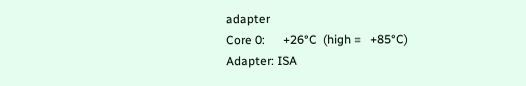adapter
Core 0:      +26°C  (high =   +85°C)
Adapter: ISA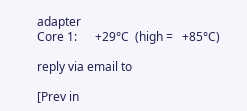adapter
Core 1:      +29°C  (high =   +85°C)

reply via email to

[Prev in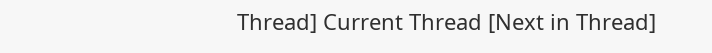Thread] Current Thread [Next in Thread]